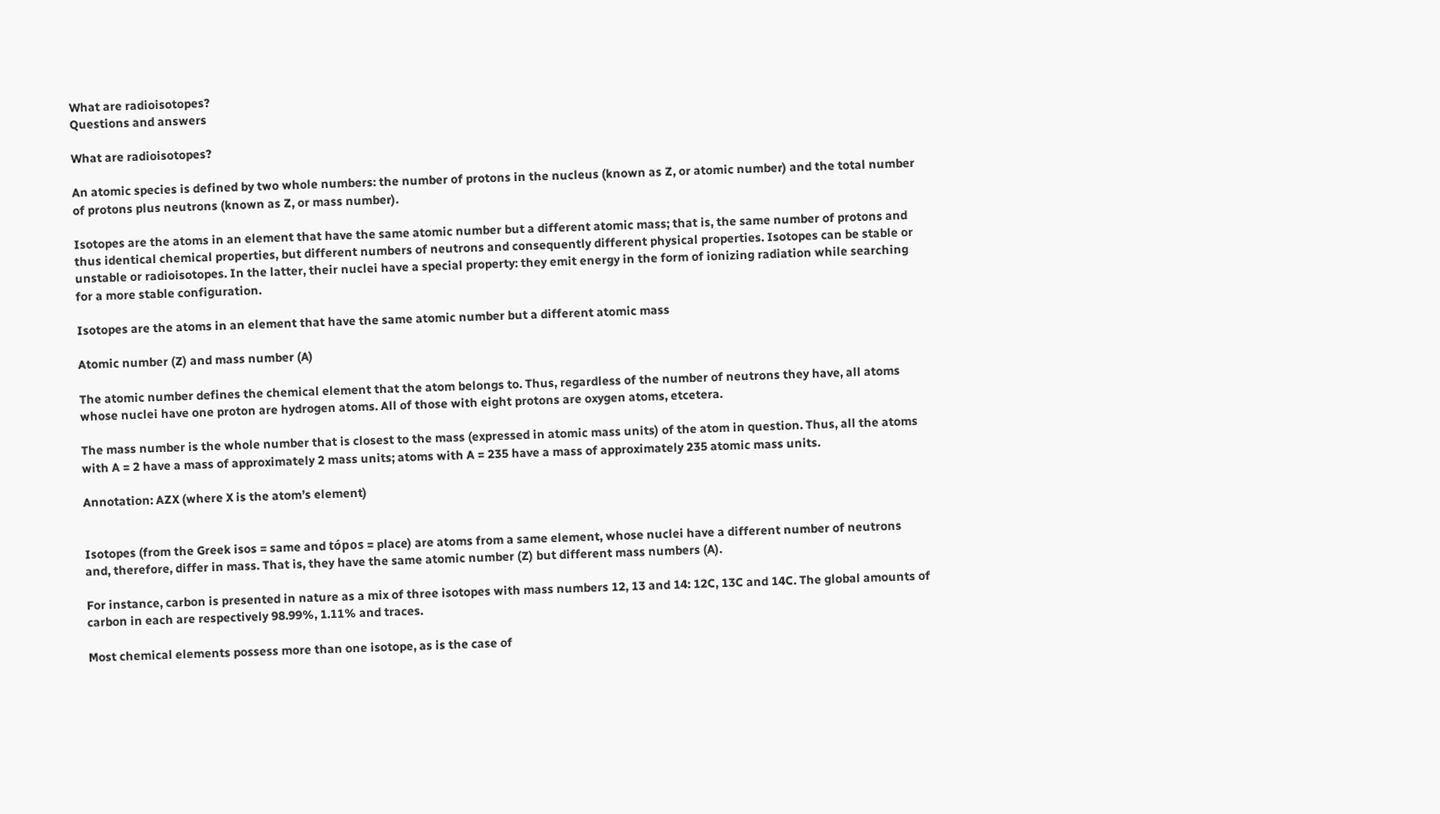What are radioisotopes?
Questions and answers

What are radioisotopes?

An atomic species is defined by two whole numbers: the number of protons in the nucleus (known as Z, or atomic number) and the total number of protons plus neutrons (known as Z, or mass number).

Isotopes are the atoms in an element that have the same atomic number but a different atomic mass; that is, the same number of protons and thus identical chemical properties, but different numbers of neutrons and consequently different physical properties. Isotopes can be stable or unstable or radioisotopes. In the latter, their nuclei have a special property: they emit energy in the form of ionizing radiation while searching for a more stable configuration.

Isotopes are the atoms in an element that have the same atomic number but a different atomic mass

Atomic number (Z) and mass number (A)

The atomic number defines the chemical element that the atom belongs to. Thus, regardless of the number of neutrons they have, all atoms whose nuclei have one proton are hydrogen atoms. All of those with eight protons are oxygen atoms, etcetera.

The mass number is the whole number that is closest to the mass (expressed in atomic mass units) of the atom in question. Thus, all the atoms with A = 2 have a mass of approximately 2 mass units; atoms with A = 235 have a mass of approximately 235 atomic mass units.

Annotation: AZX (where X is the atom’s element)


Isotopes (from the Greek isos = same and tópos = place) are atoms from a same element, whose nuclei have a different number of neutrons and, therefore, differ in mass. That is, they have the same atomic number (Z) but different mass numbers (A).

For instance, carbon is presented in nature as a mix of three isotopes with mass numbers 12, 13 and 14: 12C, 13C and 14C. The global amounts of carbon in each are respectively 98.99%, 1.11% and traces.

Most chemical elements possess more than one isotope, as is the case of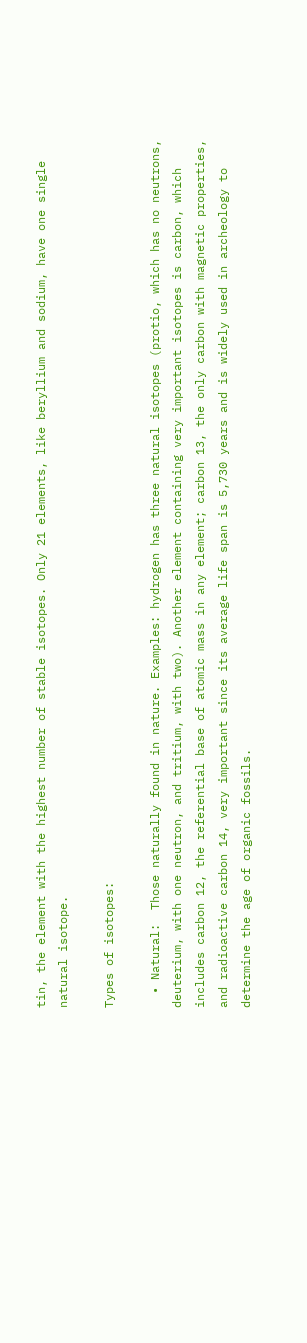tin, the element with the highest number of stable isotopes. Only 21 elements, like beryllium and sodium, have one single natural isotope.

Types of isotopes:

  • Natural:  Those naturally found in nature. Examples: hydrogen has three natural isotopes (protio, which has no neutrons, deuterium, with one neutron, and tritium, with two). Another element containing very important isotopes is carbon, which includes carbon 12, the referential base of atomic mass in any element; carbon 13, the only carbon with magnetic properties, and radioactive carbon 14, very important since its average life span is 5,730 years and is widely used in archeology to determine the age of organic fossils.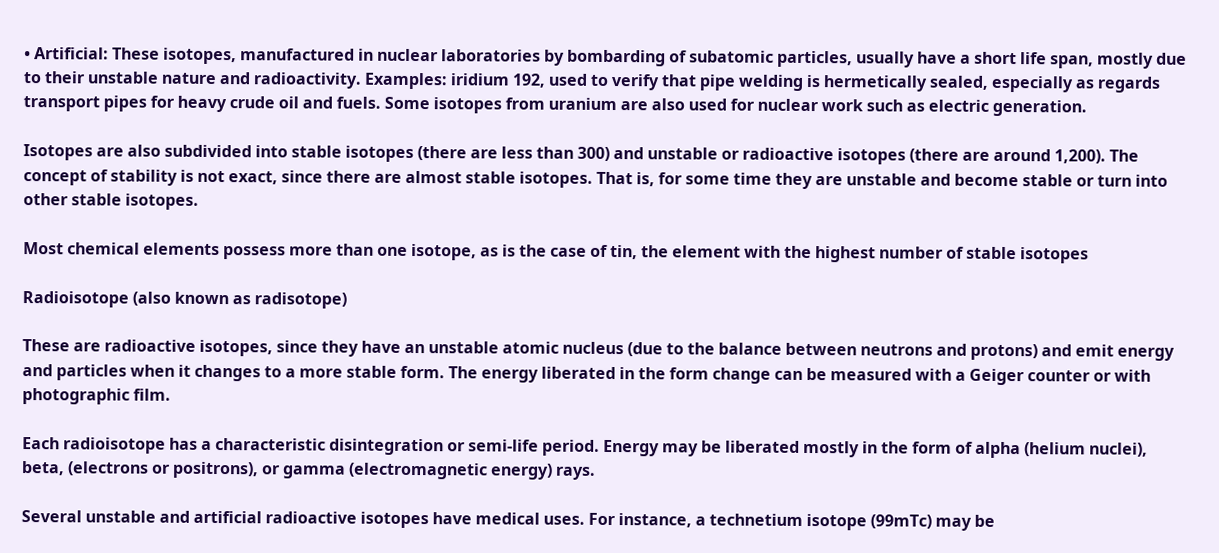• Artificial: These isotopes, manufactured in nuclear laboratories by bombarding of subatomic particles, usually have a short life span, mostly due to their unstable nature and radioactivity. Examples: iridium 192, used to verify that pipe welding is hermetically sealed, especially as regards transport pipes for heavy crude oil and fuels. Some isotopes from uranium are also used for nuclear work such as electric generation.

Isotopes are also subdivided into stable isotopes (there are less than 300) and unstable or radioactive isotopes (there are around 1,200). The concept of stability is not exact, since there are almost stable isotopes. That is, for some time they are unstable and become stable or turn into other stable isotopes.

Most chemical elements possess more than one isotope, as is the case of tin, the element with the highest number of stable isotopes

Radioisotope (also known as radisotope)

These are radioactive isotopes, since they have an unstable atomic nucleus (due to the balance between neutrons and protons) and emit energy and particles when it changes to a more stable form. The energy liberated in the form change can be measured with a Geiger counter or with photographic film.

Each radioisotope has a characteristic disintegration or semi-life period. Energy may be liberated mostly in the form of alpha (helium nuclei), beta, (electrons or positrons), or gamma (electromagnetic energy) rays.

Several unstable and artificial radioactive isotopes have medical uses. For instance, a technetium isotope (99mTc) may be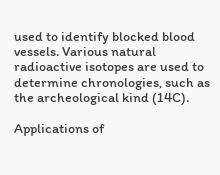used to identify blocked blood vessels. Various natural radioactive isotopes are used to determine chronologies, such as the archeological kind (14C).

Applications of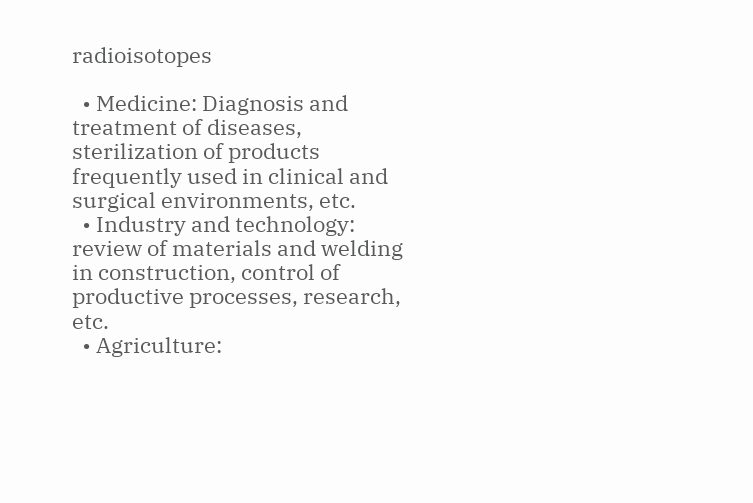radioisotopes

  • Medicine: Diagnosis and treatment of diseases, sterilization of products frequently used in clinical and surgical environments, etc.
  • Industry and technology: review of materials and welding in construction, control of productive processes, research, etc.
  • Agriculture: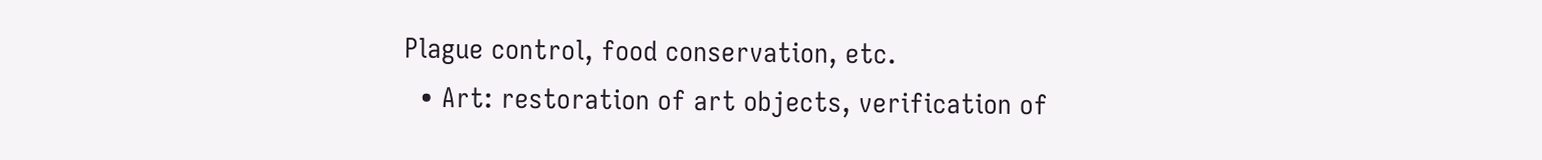Plague control, food conservation, etc.
  • Art: restoration of art objects, verification of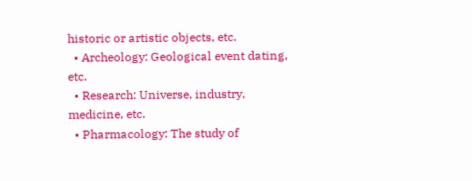historic or artistic objects, etc.
  • Archeology: Geological event dating, etc.
  • Research: Universe, industry, medicine, etc.
  • Pharmacology: The study of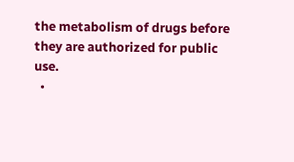the metabolism of drugs before they are authorized for public use.
  •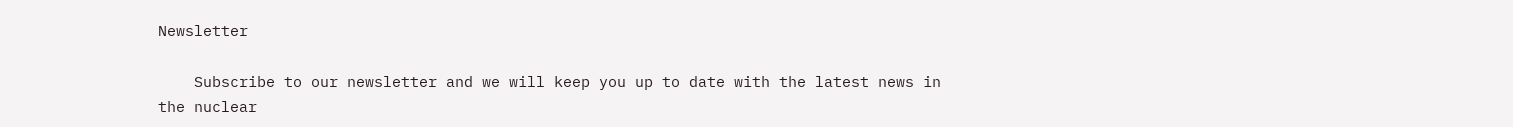Newsletter

    Subscribe to our newsletter and we will keep you up to date with the latest news in the nuclear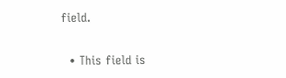field.

  • This field is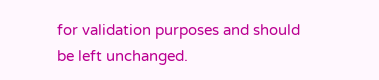for validation purposes and should be left unchanged.